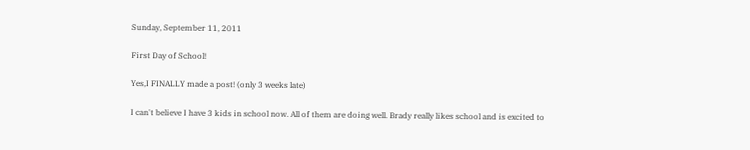Sunday, September 11, 2011

First Day of School!

Yes,I FINALLY made a post! (only 3 weeks late)

I can't believe I have 3 kids in school now. All of them are doing well. Brady really likes school and is excited to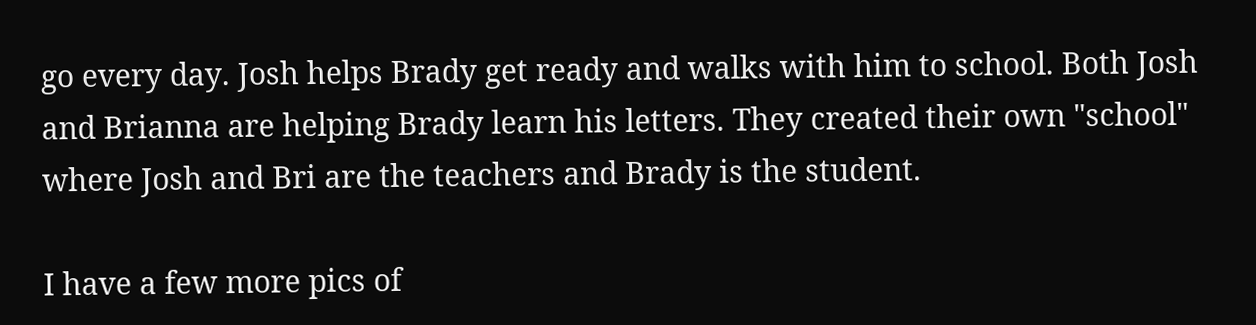go every day. Josh helps Brady get ready and walks with him to school. Both Josh and Brianna are helping Brady learn his letters. They created their own "school" where Josh and Bri are the teachers and Brady is the student.

I have a few more pics of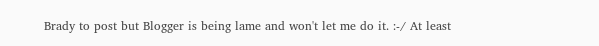Brady to post but Blogger is being lame and won't let me do it. :-/ At least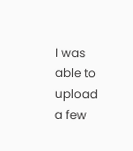I was able to upload a few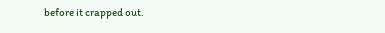before it crapped out.